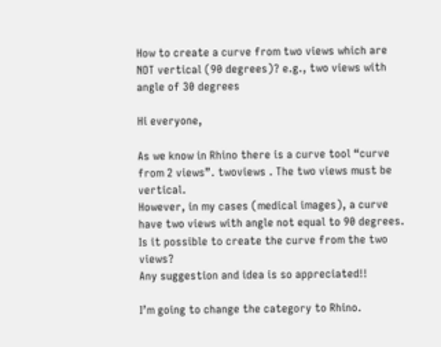How to create a curve from two views which are NOT vertical (90 degrees)? e.g., two views with angle of 30 degrees

Hi everyone,

As we know in Rhino there is a curve tool “curve from 2 views”. twoviews . The two views must be vertical.
However, in my cases (medical images), a curve have two views with angle not equal to 90 degrees. Is it possible to create the curve from the two views?
Any suggestion and idea is so appreciated!!

I’m going to change the category to Rhino.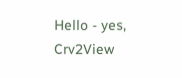Hello - yes, Crv2View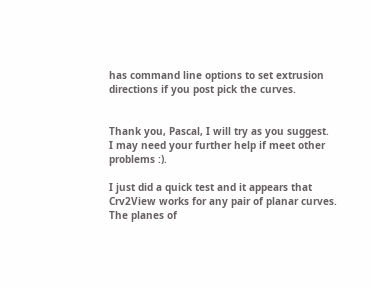has command line options to set extrusion directions if you post pick the curves.


Thank you, Pascal, I will try as you suggest.
I may need your further help if meet other problems :).

I just did a quick test and it appears that Crv2View works for any pair of planar curves. The planes of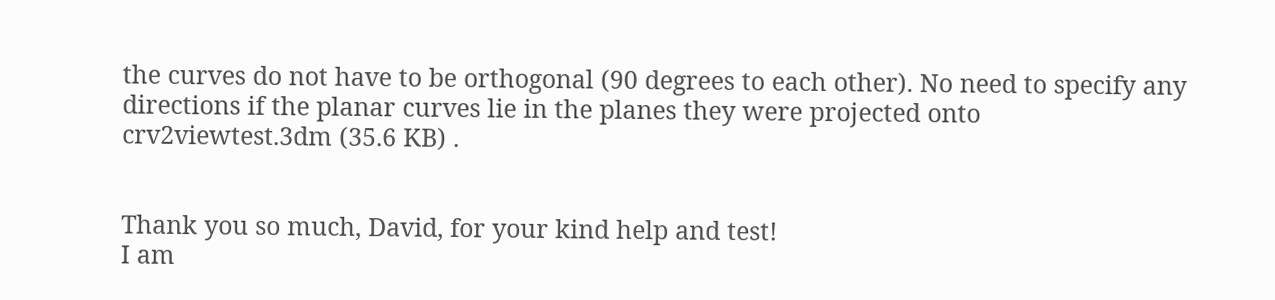the curves do not have to be orthogonal (90 degrees to each other). No need to specify any directions if the planar curves lie in the planes they were projected onto
crv2viewtest.3dm (35.6 KB) .


Thank you so much, David, for your kind help and test!
I am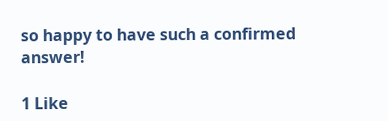so happy to have such a confirmed answer!

1 Like